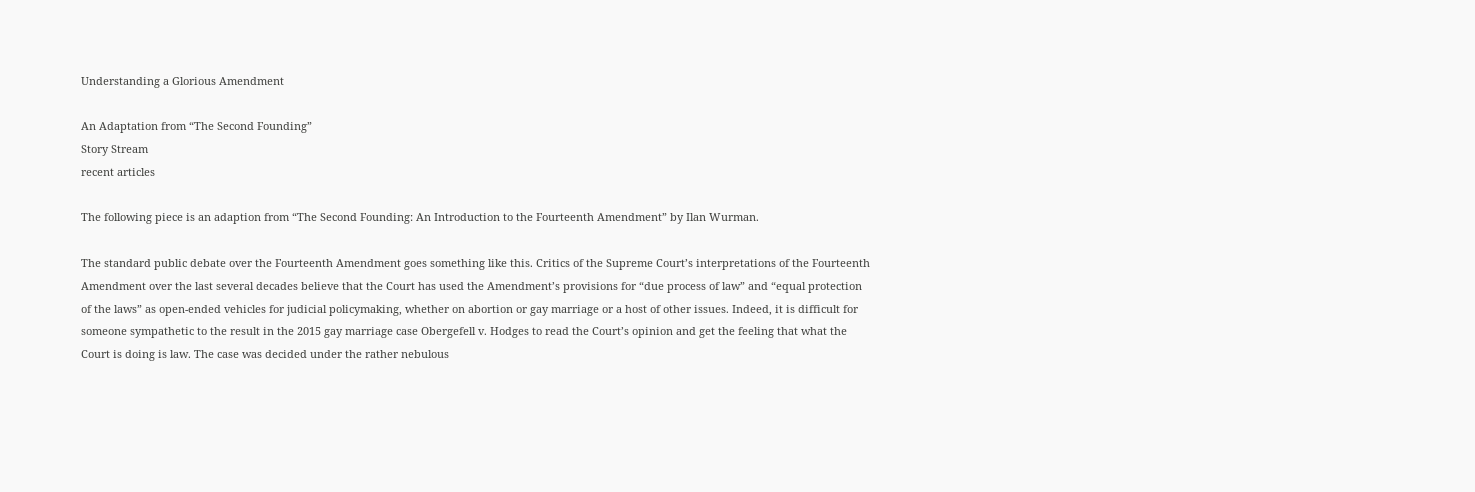Understanding a Glorious Amendment

An Adaptation from “The Second Founding”
Story Stream
recent articles

The following piece is an adaption from “The Second Founding: An Introduction to the Fourteenth Amendment” by Ilan Wurman.

The standard public debate over the Fourteenth Amendment goes something like this. Critics of the Supreme Court’s interpretations of the Fourteenth Amendment over the last several decades believe that the Court has used the Amendment’s provisions for “due process of law” and “equal protection of the laws” as open-ended vehicles for judicial policymaking, whether on abortion or gay marriage or a host of other issues. Indeed, it is difficult for someone sympathetic to the result in the 2015 gay marriage case Obergefell v. Hodges to read the Court’s opinion and get the feeling that what the Court is doing is law. The case was decided under the rather nebulous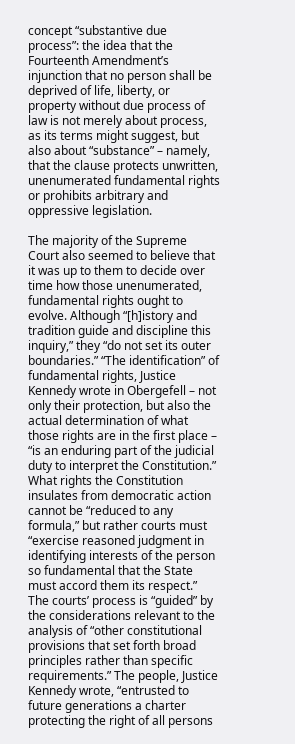concept “substantive due process”: the idea that the Fourteenth Amendment’s injunction that no person shall be deprived of life, liberty, or property without due process of law is not merely about process, as its terms might suggest, but also about “substance” – namely, that the clause protects unwritten, unenumerated fundamental rights or prohibits arbitrary and oppressive legislation.

The majority of the Supreme Court also seemed to believe that it was up to them to decide over time how those unenumerated, fundamental rights ought to evolve. Although “[h]istory and tradition guide and discipline this inquiry,” they “do not set its outer boundaries.” “The identification” of fundamental rights, Justice Kennedy wrote in Obergefell – not only their protection, but also the actual determination of what those rights are in the first place – “is an enduring part of the judicial duty to interpret the Constitution.” What rights the Constitution insulates from democratic action cannot be “reduced to any formula,” but rather courts must “exercise reasoned judgment in identifying interests of the person so fundamental that the State must accord them its respect.” The courts’ process is “guided” by the considerations relevant to the analysis of “other constitutional provisions that set forth broad principles rather than specific requirements.” The people, Justice Kennedy wrote, “entrusted to future generations a charter protecting the right of all persons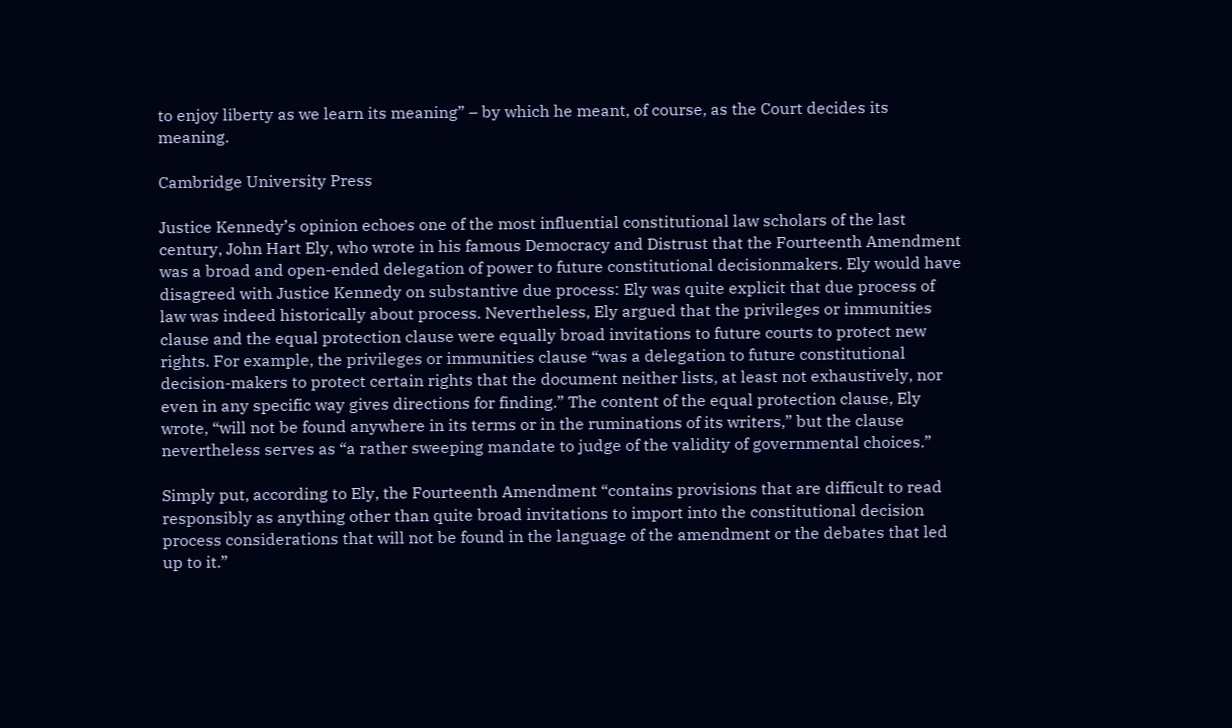to enjoy liberty as we learn its meaning” – by which he meant, of course, as the Court decides its meaning.

Cambridge University Press

Justice Kennedy’s opinion echoes one of the most influential constitutional law scholars of the last century, John Hart Ely, who wrote in his famous Democracy and Distrust that the Fourteenth Amendment was a broad and open-ended delegation of power to future constitutional decisionmakers. Ely would have disagreed with Justice Kennedy on substantive due process: Ely was quite explicit that due process of law was indeed historically about process. Nevertheless, Ely argued that the privileges or immunities clause and the equal protection clause were equally broad invitations to future courts to protect new rights. For example, the privileges or immunities clause “was a delegation to future constitutional decision-makers to protect certain rights that the document neither lists, at least not exhaustively, nor even in any specific way gives directions for finding.” The content of the equal protection clause, Ely wrote, “will not be found anywhere in its terms or in the ruminations of its writers,” but the clause nevertheless serves as “a rather sweeping mandate to judge of the validity of governmental choices.”

Simply put, according to Ely, the Fourteenth Amendment “contains provisions that are difficult to read responsibly as anything other than quite broad invitations to import into the constitutional decision process considerations that will not be found in the language of the amendment or the debates that led up to it.”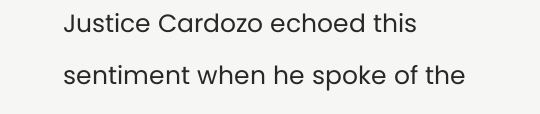Justice Cardozo echoed this sentiment when he spoke of the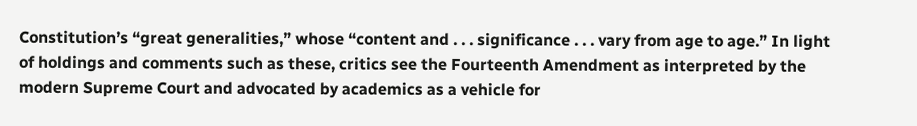Constitution’s “great generalities,” whose “content and . . . significance . . . vary from age to age.” In light of holdings and comments such as these, critics see the Fourteenth Amendment as interpreted by the modern Supreme Court and advocated by academics as a vehicle for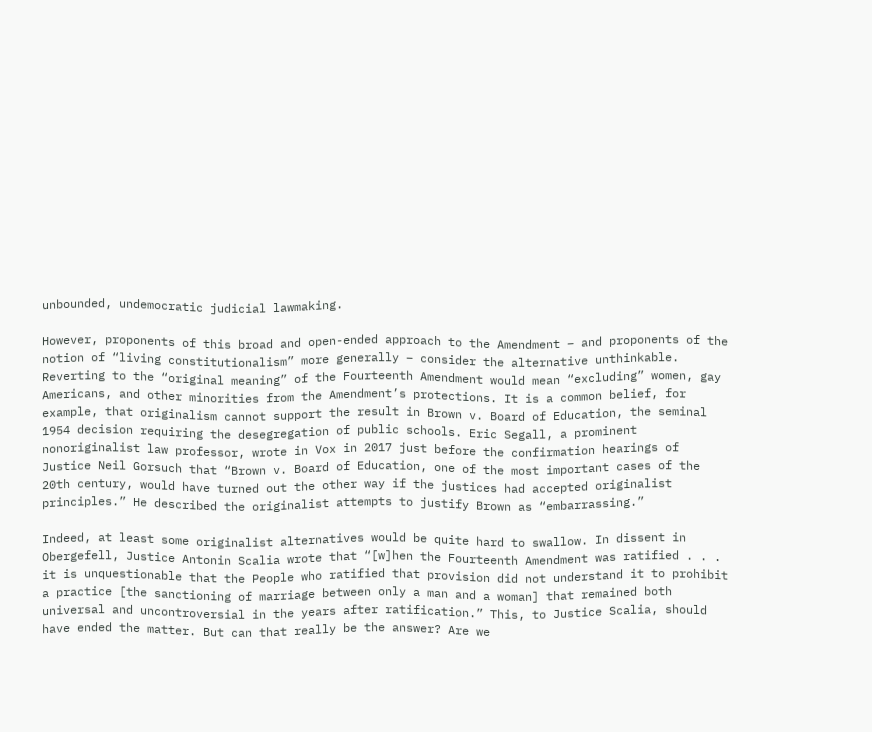unbounded, undemocratic judicial lawmaking.

However, proponents of this broad and open-ended approach to the Amendment – and proponents of the notion of “living constitutionalism” more generally – consider the alternative unthinkable. Reverting to the “original meaning” of the Fourteenth Amendment would mean “excluding” women, gay Americans, and other minorities from the Amendment’s protections. It is a common belief, for example, that originalism cannot support the result in Brown v. Board of Education, the seminal 1954 decision requiring the desegregation of public schools. Eric Segall, a prominent nonoriginalist law professor, wrote in Vox in 2017 just before the confirmation hearings of Justice Neil Gorsuch that “Brown v. Board of Education, one of the most important cases of the 20th century, would have turned out the other way if the justices had accepted originalist principles.” He described the originalist attempts to justify Brown as “embarrassing.”

Indeed, at least some originalist alternatives would be quite hard to swallow. In dissent in Obergefell, Justice Antonin Scalia wrote that “[w]hen the Fourteenth Amendment was ratified . . . it is unquestionable that the People who ratified that provision did not understand it to prohibit a practice [the sanctioning of marriage between only a man and a woman] that remained both universal and uncontroversial in the years after ratification.” This, to Justice Scalia, should have ended the matter. But can that really be the answer? Are we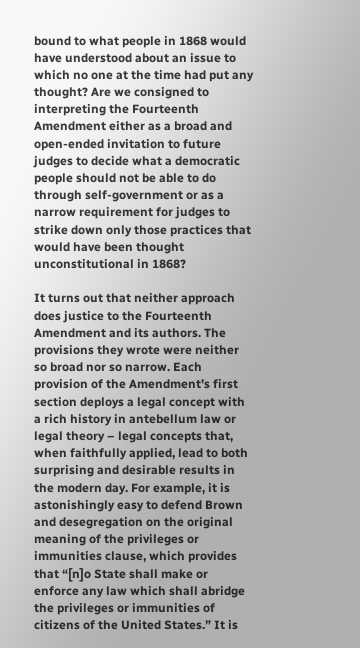bound to what people in 1868 would have understood about an issue to which no one at the time had put any thought? Are we consigned to interpreting the Fourteenth Amendment either as a broad and open-ended invitation to future judges to decide what a democratic people should not be able to do through self-government or as a narrow requirement for judges to strike down only those practices that would have been thought unconstitutional in 1868?

It turns out that neither approach does justice to the Fourteenth Amendment and its authors. The provisions they wrote were neither so broad nor so narrow. Each provision of the Amendment’s first section deploys a legal concept with a rich history in antebellum law or legal theory – legal concepts that, when faithfully applied, lead to both surprising and desirable results in the modern day. For example, it is astonishingly easy to defend Brown and desegregation on the original meaning of the privileges or immunities clause, which provides that “[n]o State shall make or enforce any law which shall abridge the privileges or immunities of citizens of the United States.” It is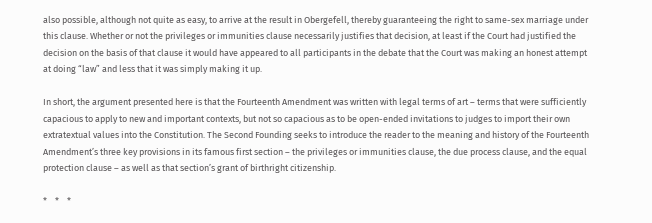also possible, although not quite as easy, to arrive at the result in Obergefell, thereby guaranteeing the right to same-sex marriage under this clause. Whether or not the privileges or immunities clause necessarily justifies that decision, at least if the Court had justified the decision on the basis of that clause it would have appeared to all participants in the debate that the Court was making an honest attempt at doing “law” and less that it was simply making it up.

In short, the argument presented here is that the Fourteenth Amendment was written with legal terms of art – terms that were sufficiently capacious to apply to new and important contexts, but not so capacious as to be open-ended invitations to judges to import their own extratextual values into the Constitution. The Second Founding seeks to introduce the reader to the meaning and history of the Fourteenth Amendment’s three key provisions in its famous first section – the privileges or immunities clause, the due process clause, and the equal protection clause – as well as that section’s grant of birthright citizenship.

*    *    *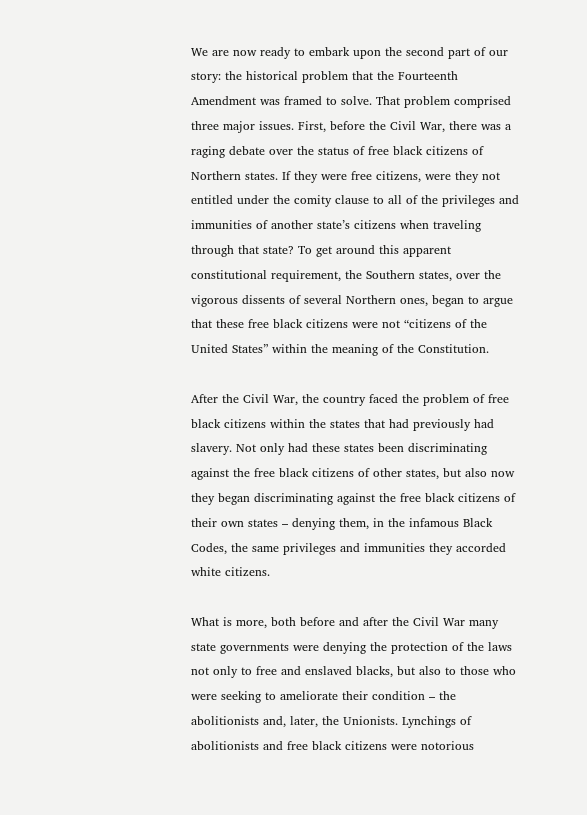We are now ready to embark upon the second part of our story: the historical problem that the Fourteenth Amendment was framed to solve. That problem comprised three major issues. First, before the Civil War, there was a raging debate over the status of free black citizens of Northern states. If they were free citizens, were they not entitled under the comity clause to all of the privileges and immunities of another state’s citizens when traveling through that state? To get around this apparent constitutional requirement, the Southern states, over the vigorous dissents of several Northern ones, began to argue that these free black citizens were not “citizens of the United States” within the meaning of the Constitution.

After the Civil War, the country faced the problem of free black citizens within the states that had previously had slavery. Not only had these states been discriminating against the free black citizens of other states, but also now they began discriminating against the free black citizens of their own states – denying them, in the infamous Black Codes, the same privileges and immunities they accorded white citizens.

What is more, both before and after the Civil War many state governments were denying the protection of the laws not only to free and enslaved blacks, but also to those who were seeking to ameliorate their condition – the abolitionists and, later, the Unionists. Lynchings of abolitionists and free black citizens were notorious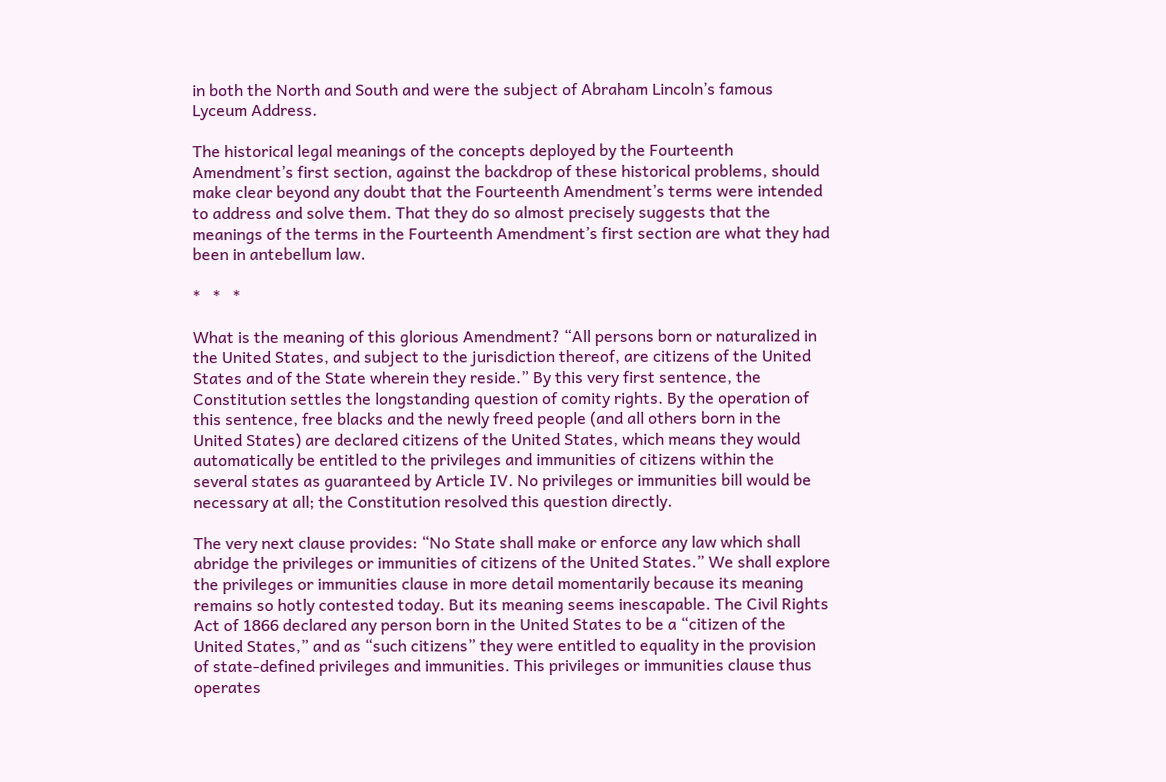in both the North and South and were the subject of Abraham Lincoln’s famous Lyceum Address.

The historical legal meanings of the concepts deployed by the Fourteenth Amendment’s first section, against the backdrop of these historical problems, should make clear beyond any doubt that the Fourteenth Amendment’s terms were intended to address and solve them. That they do so almost precisely suggests that the meanings of the terms in the Fourteenth Amendment’s first section are what they had been in antebellum law.

*   *   *

What is the meaning of this glorious Amendment? “All persons born or naturalized in the United States, and subject to the jurisdiction thereof, are citizens of the United States and of the State wherein they reside.” By this very first sentence, the Constitution settles the longstanding question of comity rights. By the operation of this sentence, free blacks and the newly freed people (and all others born in the United States) are declared citizens of the United States, which means they would automatically be entitled to the privileges and immunities of citizens within the several states as guaranteed by Article IV. No privileges or immunities bill would be necessary at all; the Constitution resolved this question directly.

The very next clause provides: “No State shall make or enforce any law which shall abridge the privileges or immunities of citizens of the United States.” We shall explore the privileges or immunities clause in more detail momentarily because its meaning remains so hotly contested today. But its meaning seems inescapable. The Civil Rights Act of 1866 declared any person born in the United States to be a “citizen of the United States,” and as “such citizens” they were entitled to equality in the provision of state-defined privileges and immunities. This privileges or immunities clause thus operates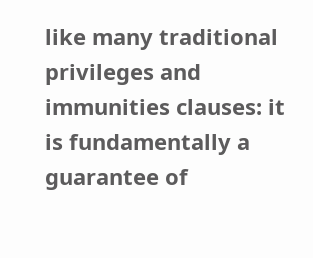like many traditional privileges and immunities clauses: it is fundamentally a guarantee of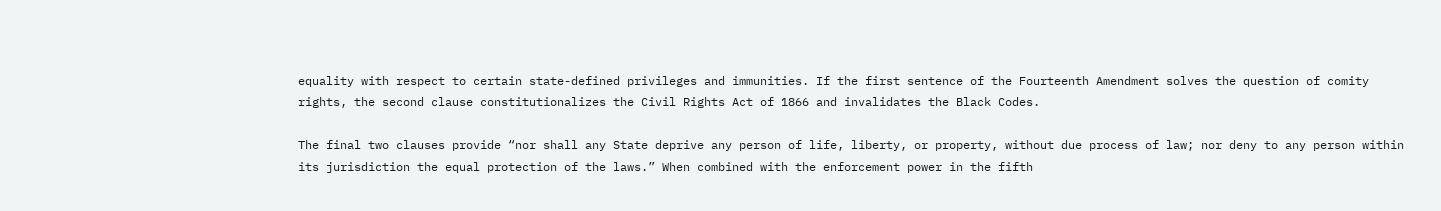equality with respect to certain state-defined privileges and immunities. If the first sentence of the Fourteenth Amendment solves the question of comity rights, the second clause constitutionalizes the Civil Rights Act of 1866 and invalidates the Black Codes.

The final two clauses provide “nor shall any State deprive any person of life, liberty, or property, without due process of law; nor deny to any person within its jurisdiction the equal protection of the laws.” When combined with the enforcement power in the fifth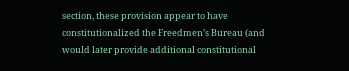section, these provision appear to have constitutionalized the Freedmen’s Bureau (and would later provide additional constitutional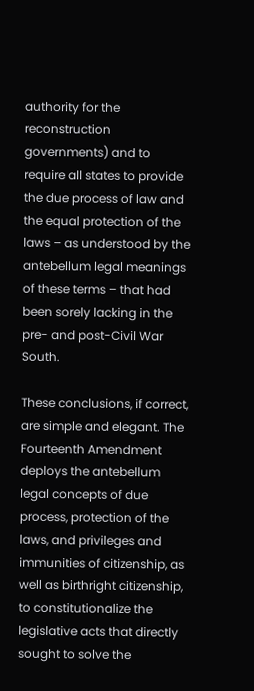authority for the reconstruction governments) and to require all states to provide the due process of law and the equal protection of the laws – as understood by the antebellum legal meanings of these terms – that had been sorely lacking in the pre- and post-Civil War South.

These conclusions, if correct, are simple and elegant. The Fourteenth Amendment deploys the antebellum legal concepts of due process, protection of the laws, and privileges and immunities of citizenship, as well as birthright citizenship, to constitutionalize the legislative acts that directly sought to solve the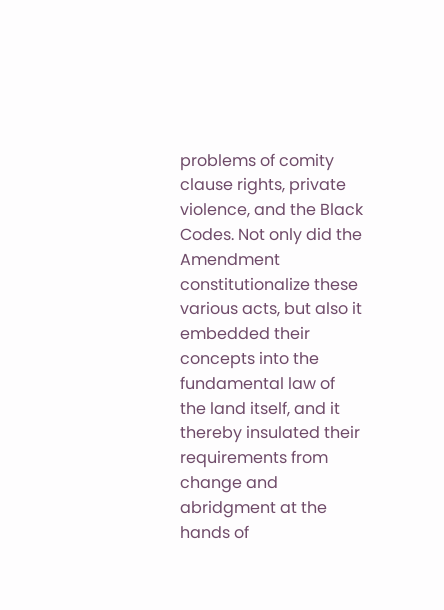problems of comity clause rights, private violence, and the Black Codes. Not only did the Amendment constitutionalize these various acts, but also it embedded their concepts into the fundamental law of the land itself, and it thereby insulated their requirements from change and abridgment at the hands of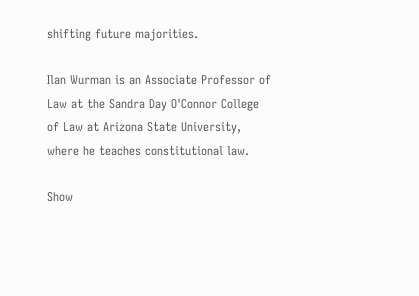shifting future majorities.

Ilan Wurman is an Associate Professor of Law at the Sandra Day O'Connor College of Law at Arizona State University, where he teaches constitutional law.

Show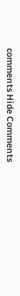comments Hide Comments